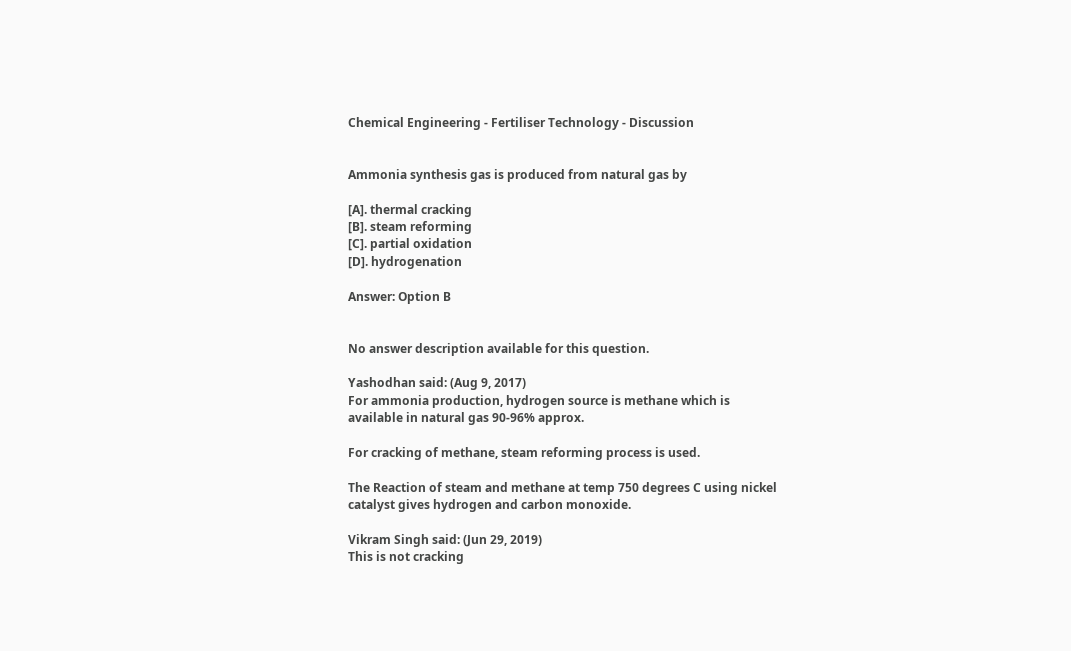Chemical Engineering - Fertiliser Technology - Discussion


Ammonia synthesis gas is produced from natural gas by

[A]. thermal cracking
[B]. steam reforming
[C]. partial oxidation
[D]. hydrogenation

Answer: Option B


No answer description available for this question.

Yashodhan said: (Aug 9, 2017)
For ammonia production, hydrogen source is methane which is available in natural gas 90-96% approx.

For cracking of methane, steam reforming process is used.

The Reaction of steam and methane at temp 750 degrees C using nickel catalyst gives hydrogen and carbon monoxide.

Vikram Singh said: (Jun 29, 2019)
This is not cracking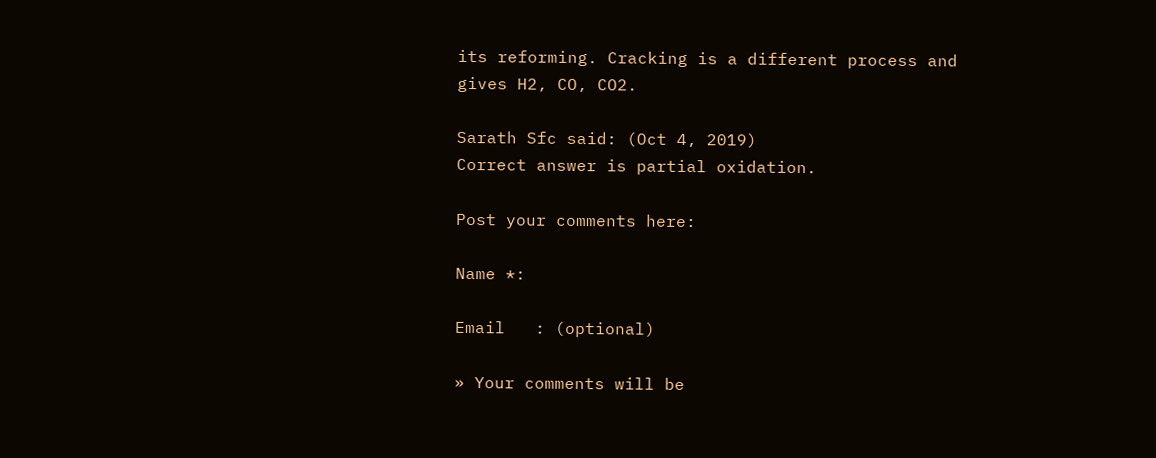its reforming. Cracking is a different process and gives H2, CO, CO2.

Sarath Sfc said: (Oct 4, 2019)
Correct answer is partial oxidation.

Post your comments here:

Name *:

Email   : (optional)

» Your comments will be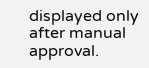displayed only after manual approval.